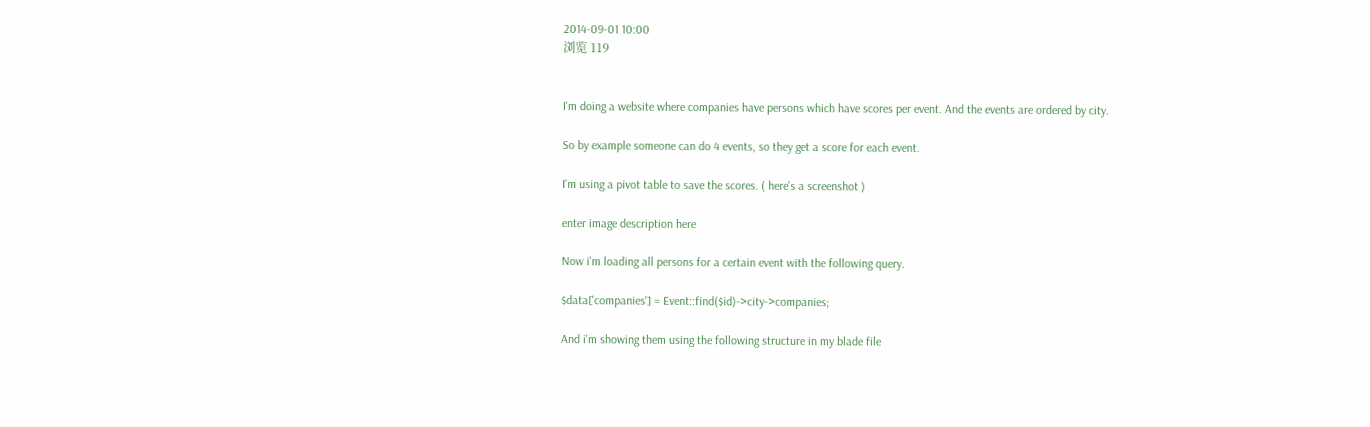2014-09-01 10:00
浏览 119


I'm doing a website where companies have persons which have scores per event. And the events are ordered by city.

So by example someone can do 4 events, so they get a score for each event.

I'm using a pivot table to save the scores. ( here's a screenshot )

enter image description here

Now i'm loading all persons for a certain event with the following query.

$data['companies'] = Event::find($id)->city->companies;

And i'm showing them using the following structure in my blade file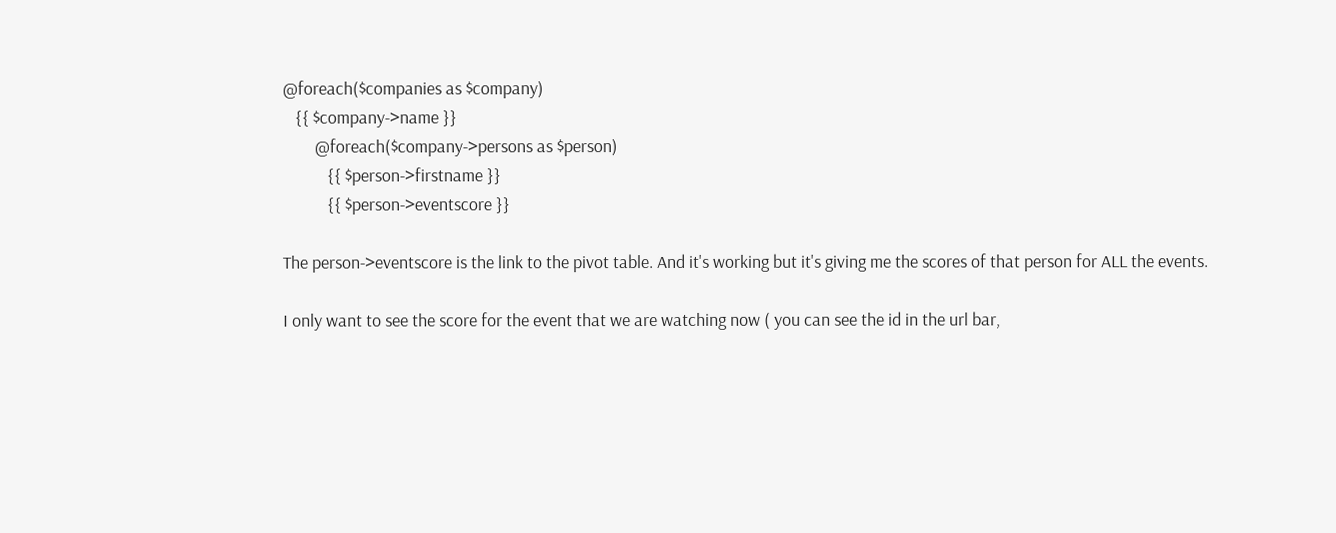@foreach($companies as $company)
   {{ $company->name }}
        @foreach($company->persons as $person)
           {{ $person->firstname }}
           {{ $person->eventscore }}

The person->eventscore is the link to the pivot table. And it's working but it's giving me the scores of that person for ALL the events.

I only want to see the score for the event that we are watching now ( you can see the id in the url bar,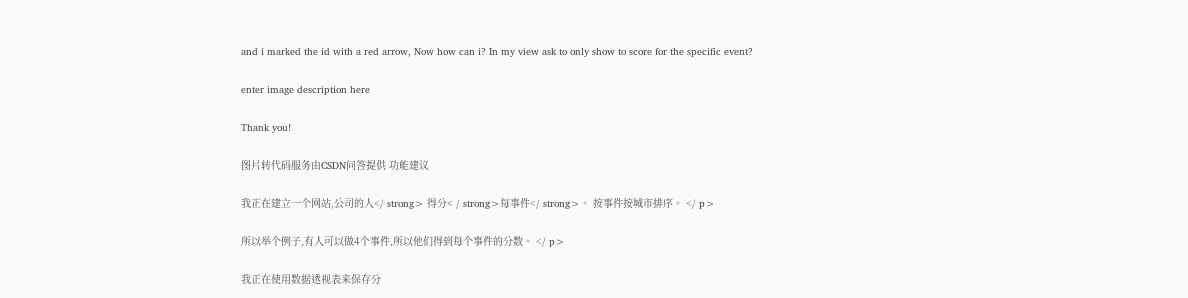and i marked the id with a red arrow, Now how can i? In my view ask to only show to score for the specific event?

enter image description here

Thank you!

图片转代码服务由CSDN问答提供 功能建议

我正在建立一个网站,公司的人</ strong> 得分< / strong>每事件</ strong>。 按事件按城市排序。 </ p>

所以举个例子,有人可以做4个事件,所以他们得到每个事件的分数。 </ p>

我正在使用数据透视表来保存分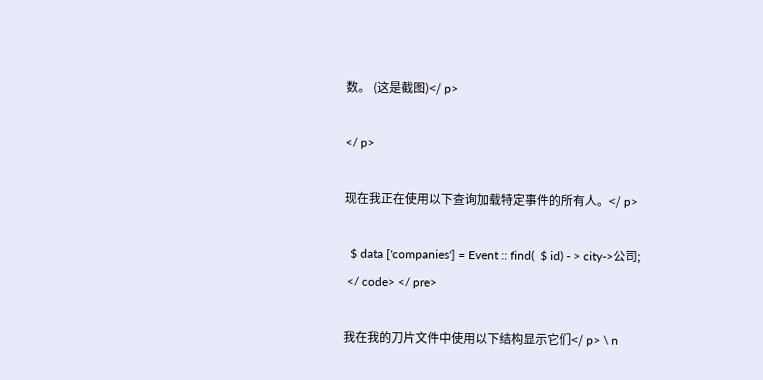数。 (这是截图)</ p>

</ p>

现在我正在使用以下查询加载特定事件的所有人。</ p>

  $ data ['companies'] = Event :: find(  $ id) - > city->公司;
 </ code> </ pre>

我在我的刀片文件中使用以下结构显示它们</ p> \ n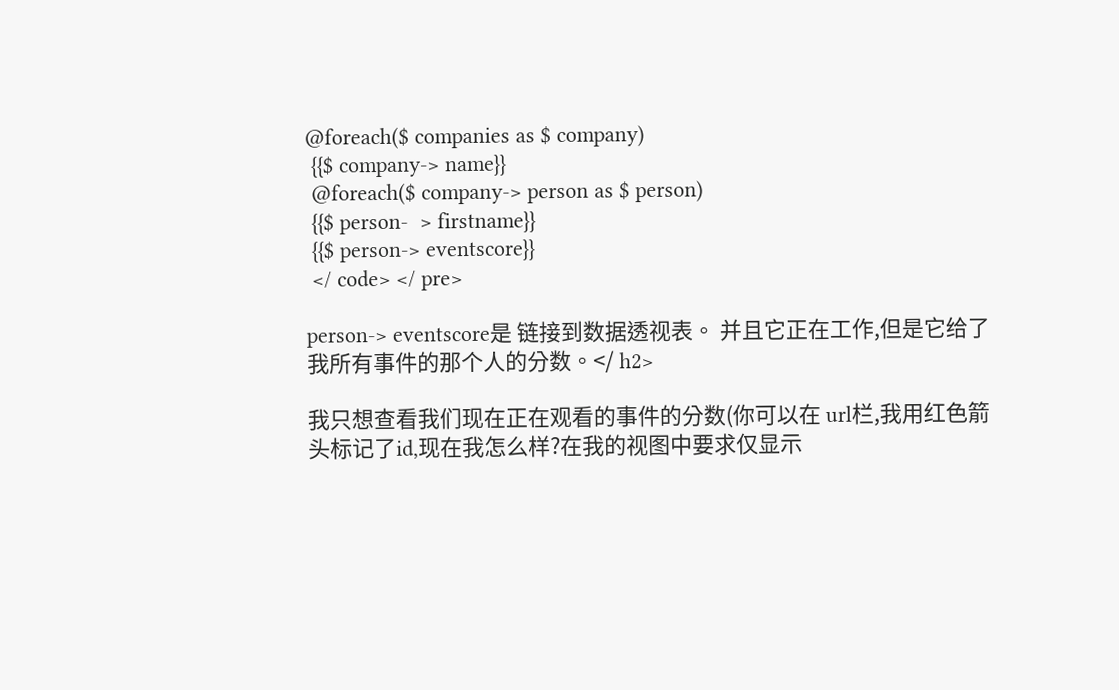@foreach($ companies as $ company)
 {{$ company-> name}}
 @foreach($ company-> person as $ person)
 {{$ person-  > firstname}}
 {{$ person-> eventscore}}
 </ code> </ pre>

person-> eventscore是 链接到数据透视表。 并且它正在工作,但是它给了我所有事件的那个人的分数。</ h2>

我只想查看我们现在正在观看的事件的分数(你可以在 url栏,我用红色箭头标记了id,现在我怎么样?在我的视图中要求仅显示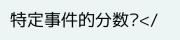特定事件的分数?</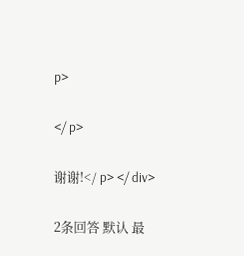p>

</ p>

谢谢!</ p> </ div>

2条回答 默认 最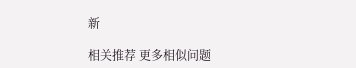新

相关推荐 更多相似问题